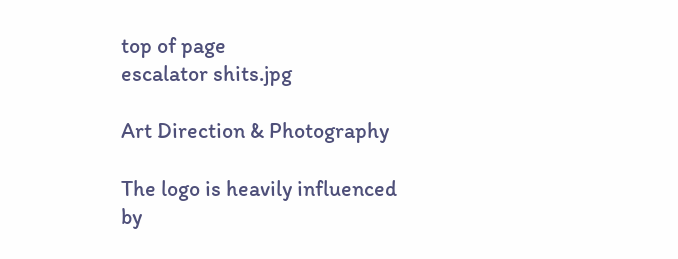top of page
escalator shits.jpg

Art Direction & Photography

The logo is heavily influenced by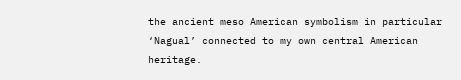the ancient meso American symbolism in particular ‘Nagual’ connected to my own central American heritage.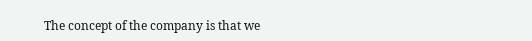The concept of the company is that we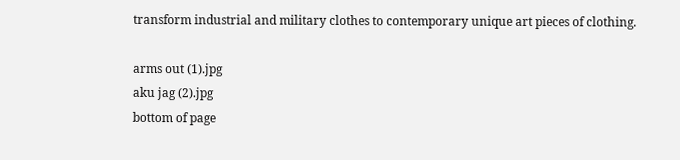transform industrial and military clothes to contemporary unique art pieces of clothing.

arms out (1).jpg
aku jag (2).jpg
bottom of page